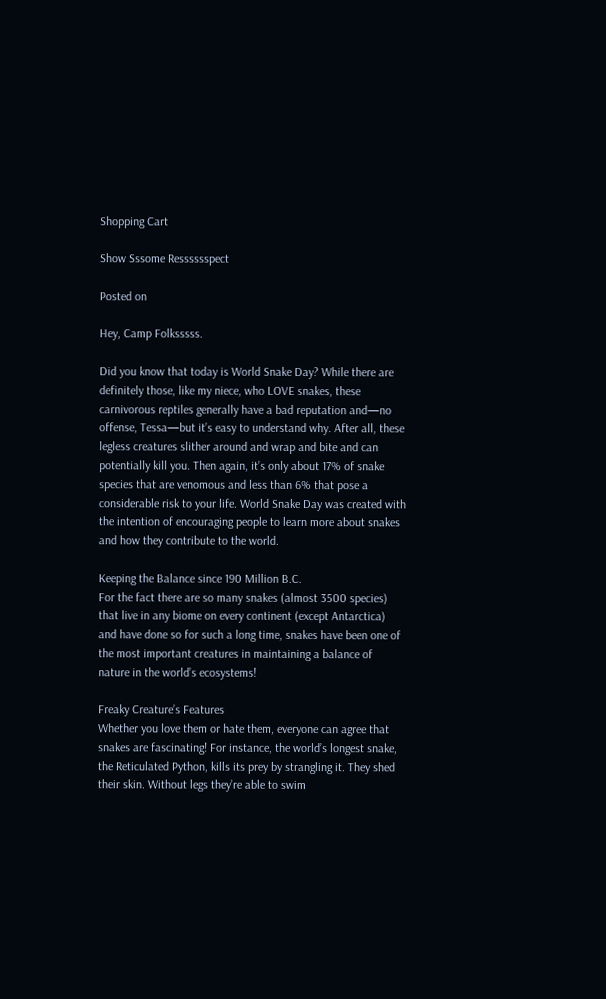Shopping Cart

Show Sssome Resssssspect

Posted on

Hey, Camp Folksssss.

Did you know that today is World Snake Day? While there are definitely those, like my niece, who LOVE snakes, these carnivorous reptiles generally have a bad reputation and—no offense, Tessa—but it’s easy to understand why. After all, these legless creatures slither around and wrap and bite and can potentially kill you. Then again, it’s only about 17% of snake species that are venomous and less than 6% that pose a considerable risk to your life. World Snake Day was created with the intention of encouraging people to learn more about snakes and how they contribute to the world.

Keeping the Balance since 190 Million B.C.
For the fact there are so many snakes (almost 3500 species) that live in any biome on every continent (except Antarctica) and have done so for such a long time, snakes have been one of the most important creatures in maintaining a balance of nature in the world’s ecosystems!

Freaky Creature’s Features
Whether you love them or hate them, everyone can agree that snakes are fascinating! For instance, the world’s longest snake, the Reticulated Python, kills its prey by strangling it. They shed their skin. Without legs they’re able to swim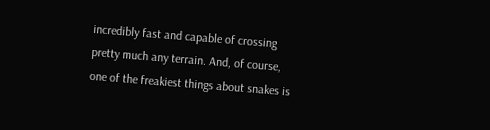incredibly fast and capable of crossing pretty much any terrain. And, of course, one of the freakiest things about snakes is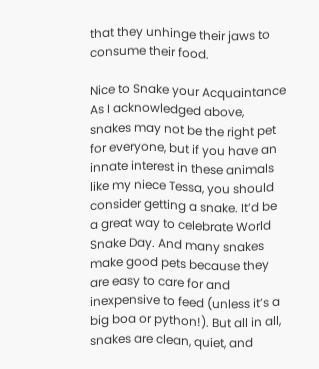that they unhinge their jaws to consume their food.

Nice to Snake your Acquaintance
As I acknowledged above, snakes may not be the right pet for everyone, but if you have an innate interest in these animals like my niece Tessa, you should consider getting a snake. It’d be a great way to celebrate World Snake Day. And many snakes make good pets because they are easy to care for and inexpensive to feed (unless it’s a big boa or python!). But all in all, snakes are clean, quiet, and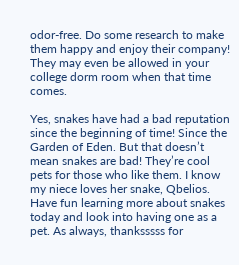odor-free. Do some research to make them happy and enjoy their company! They may even be allowed in your college dorm room when that time comes.

Yes, snakes have had a bad reputation since the beginning of time! Since the Garden of Eden. But that doesn’t mean snakes are bad! They’re cool pets for those who like them. I know my niece loves her snake, Qbelios. Have fun learning more about snakes today and look into having one as a pet. As always, thanksssss for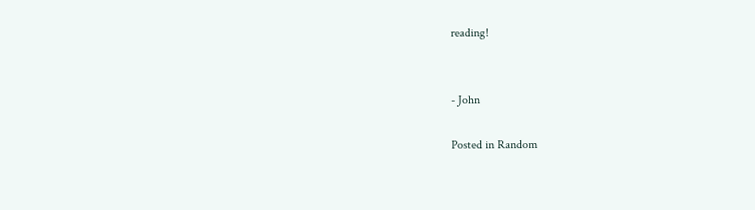reading!


- John

Posted in Random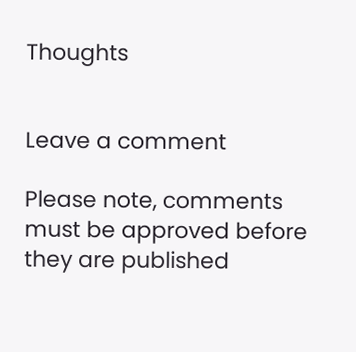Thoughts


Leave a comment

Please note, comments must be approved before they are published